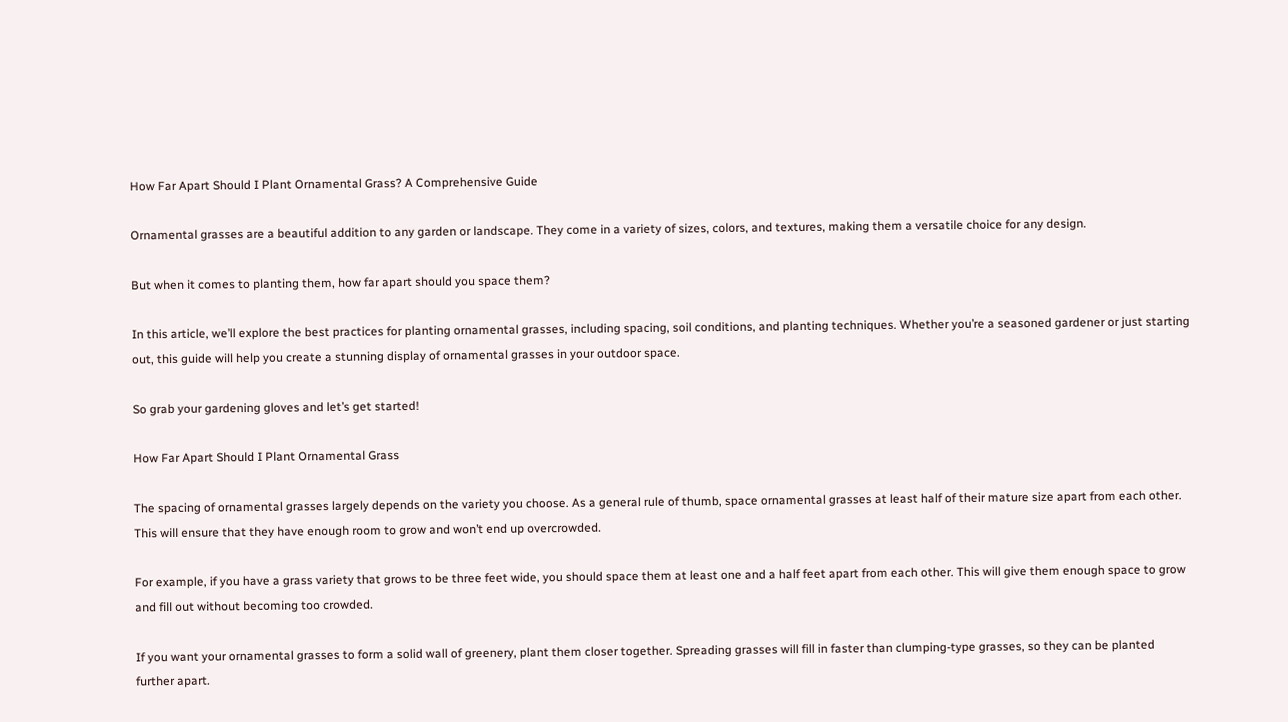How Far Apart Should I Plant Ornamental Grass? A Comprehensive Guide

Ornamental grasses are a beautiful addition to any garden or landscape. They come in a variety of sizes, colors, and textures, making them a versatile choice for any design.

But when it comes to planting them, how far apart should you space them?

In this article, we’ll explore the best practices for planting ornamental grasses, including spacing, soil conditions, and planting techniques. Whether you’re a seasoned gardener or just starting out, this guide will help you create a stunning display of ornamental grasses in your outdoor space.

So grab your gardening gloves and let’s get started!

How Far Apart Should I Plant Ornamental Grass

The spacing of ornamental grasses largely depends on the variety you choose. As a general rule of thumb, space ornamental grasses at least half of their mature size apart from each other. This will ensure that they have enough room to grow and won’t end up overcrowded.

For example, if you have a grass variety that grows to be three feet wide, you should space them at least one and a half feet apart from each other. This will give them enough space to grow and fill out without becoming too crowded.

If you want your ornamental grasses to form a solid wall of greenery, plant them closer together. Spreading grasses will fill in faster than clumping-type grasses, so they can be planted further apart.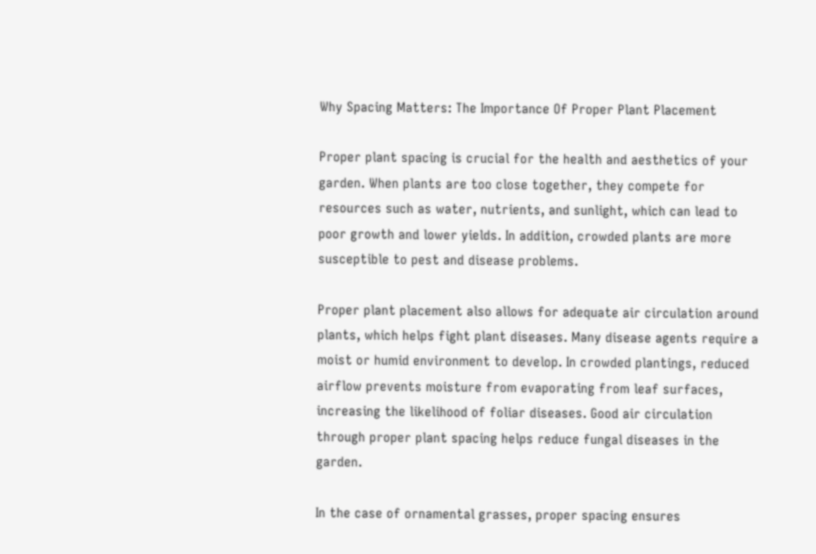Why Spacing Matters: The Importance Of Proper Plant Placement

Proper plant spacing is crucial for the health and aesthetics of your garden. When plants are too close together, they compete for resources such as water, nutrients, and sunlight, which can lead to poor growth and lower yields. In addition, crowded plants are more susceptible to pest and disease problems.

Proper plant placement also allows for adequate air circulation around plants, which helps fight plant diseases. Many disease agents require a moist or humid environment to develop. In crowded plantings, reduced airflow prevents moisture from evaporating from leaf surfaces, increasing the likelihood of foliar diseases. Good air circulation through proper plant spacing helps reduce fungal diseases in the garden.

In the case of ornamental grasses, proper spacing ensures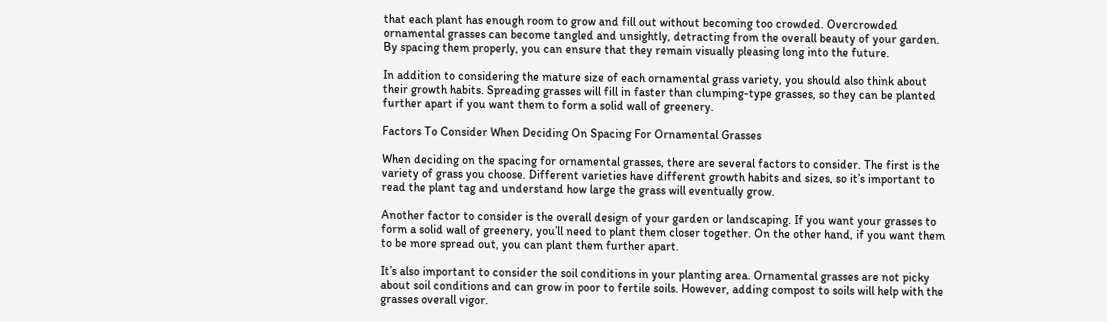that each plant has enough room to grow and fill out without becoming too crowded. Overcrowded ornamental grasses can become tangled and unsightly, detracting from the overall beauty of your garden. By spacing them properly, you can ensure that they remain visually pleasing long into the future.

In addition to considering the mature size of each ornamental grass variety, you should also think about their growth habits. Spreading grasses will fill in faster than clumping-type grasses, so they can be planted further apart if you want them to form a solid wall of greenery.

Factors To Consider When Deciding On Spacing For Ornamental Grasses

When deciding on the spacing for ornamental grasses, there are several factors to consider. The first is the variety of grass you choose. Different varieties have different growth habits and sizes, so it’s important to read the plant tag and understand how large the grass will eventually grow.

Another factor to consider is the overall design of your garden or landscaping. If you want your grasses to form a solid wall of greenery, you’ll need to plant them closer together. On the other hand, if you want them to be more spread out, you can plant them further apart.

It’s also important to consider the soil conditions in your planting area. Ornamental grasses are not picky about soil conditions and can grow in poor to fertile soils. However, adding compost to soils will help with the grasses overall vigor.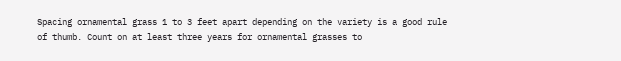Spacing ornamental grass 1 to 3 feet apart depending on the variety is a good rule of thumb. Count on at least three years for ornamental grasses to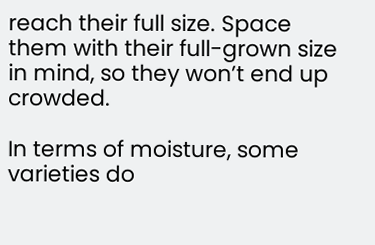reach their full size. Space them with their full-grown size in mind, so they won’t end up crowded.

In terms of moisture, some varieties do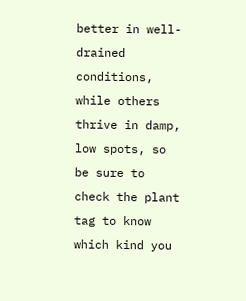better in well-drained conditions, while others thrive in damp, low spots, so be sure to check the plant tag to know which kind you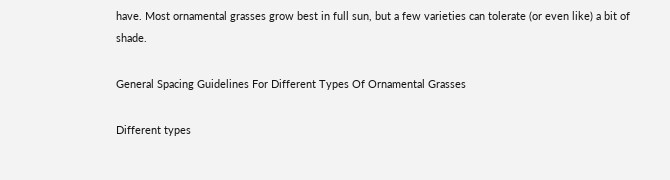have. Most ornamental grasses grow best in full sun, but a few varieties can tolerate (or even like) a bit of shade.

General Spacing Guidelines For Different Types Of Ornamental Grasses

Different types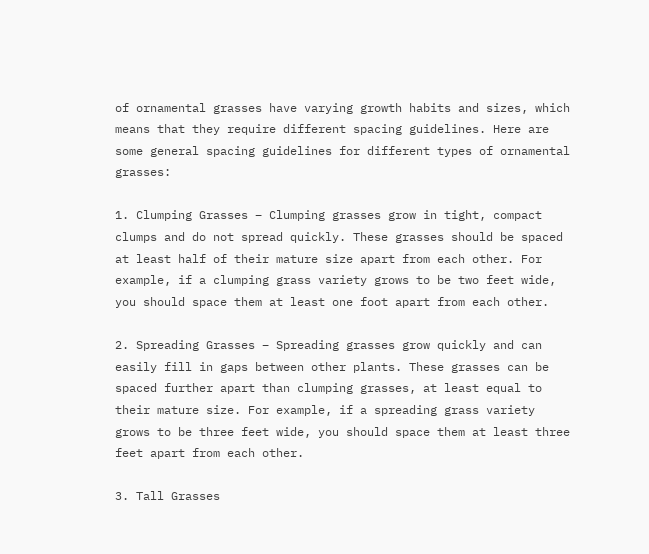of ornamental grasses have varying growth habits and sizes, which means that they require different spacing guidelines. Here are some general spacing guidelines for different types of ornamental grasses:

1. Clumping Grasses – Clumping grasses grow in tight, compact clumps and do not spread quickly. These grasses should be spaced at least half of their mature size apart from each other. For example, if a clumping grass variety grows to be two feet wide, you should space them at least one foot apart from each other.

2. Spreading Grasses – Spreading grasses grow quickly and can easily fill in gaps between other plants. These grasses can be spaced further apart than clumping grasses, at least equal to their mature size. For example, if a spreading grass variety grows to be three feet wide, you should space them at least three feet apart from each other.

3. Tall Grasses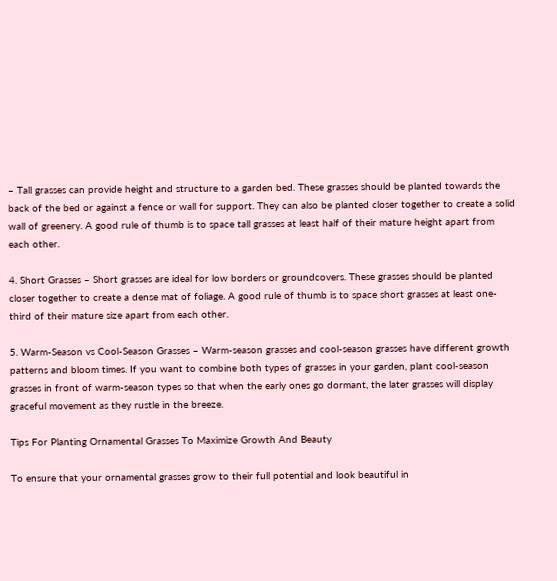– Tall grasses can provide height and structure to a garden bed. These grasses should be planted towards the back of the bed or against a fence or wall for support. They can also be planted closer together to create a solid wall of greenery. A good rule of thumb is to space tall grasses at least half of their mature height apart from each other.

4. Short Grasses – Short grasses are ideal for low borders or groundcovers. These grasses should be planted closer together to create a dense mat of foliage. A good rule of thumb is to space short grasses at least one-third of their mature size apart from each other.

5. Warm-Season vs Cool-Season Grasses – Warm-season grasses and cool-season grasses have different growth patterns and bloom times. If you want to combine both types of grasses in your garden, plant cool-season grasses in front of warm-season types so that when the early ones go dormant, the later grasses will display graceful movement as they rustle in the breeze.

Tips For Planting Ornamental Grasses To Maximize Growth And Beauty

To ensure that your ornamental grasses grow to their full potential and look beautiful in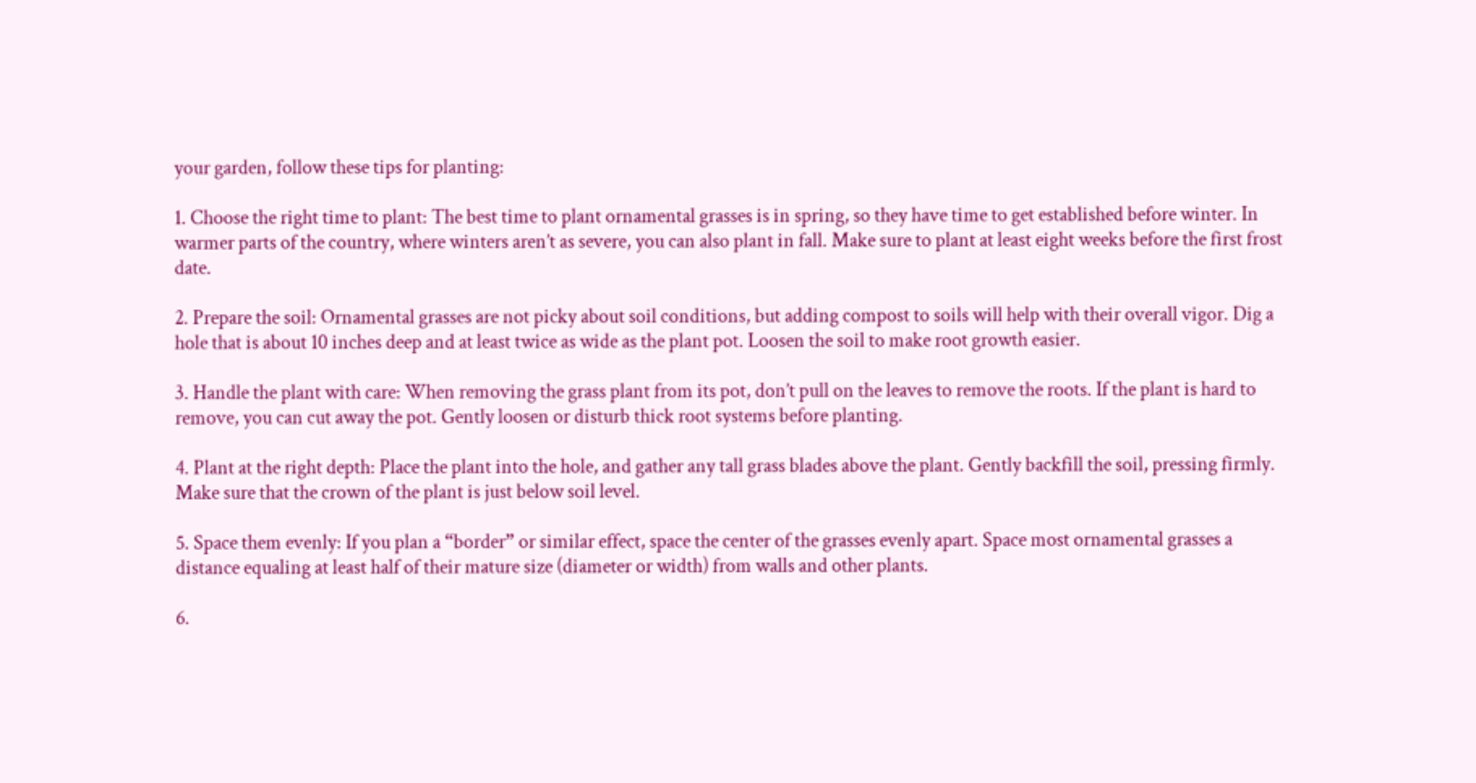your garden, follow these tips for planting:

1. Choose the right time to plant: The best time to plant ornamental grasses is in spring, so they have time to get established before winter. In warmer parts of the country, where winters aren’t as severe, you can also plant in fall. Make sure to plant at least eight weeks before the first frost date.

2. Prepare the soil: Ornamental grasses are not picky about soil conditions, but adding compost to soils will help with their overall vigor. Dig a hole that is about 10 inches deep and at least twice as wide as the plant pot. Loosen the soil to make root growth easier.

3. Handle the plant with care: When removing the grass plant from its pot, don’t pull on the leaves to remove the roots. If the plant is hard to remove, you can cut away the pot. Gently loosen or disturb thick root systems before planting.

4. Plant at the right depth: Place the plant into the hole, and gather any tall grass blades above the plant. Gently backfill the soil, pressing firmly. Make sure that the crown of the plant is just below soil level.

5. Space them evenly: If you plan a “border” or similar effect, space the center of the grasses evenly apart. Space most ornamental grasses a distance equaling at least half of their mature size (diameter or width) from walls and other plants.

6.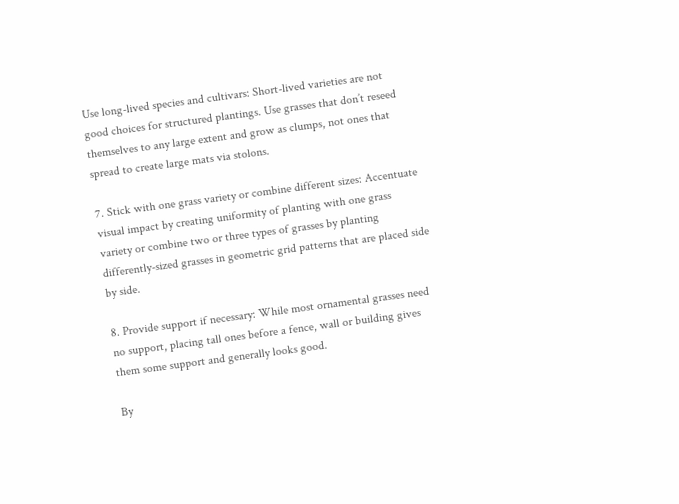Use long-lived species and cultivars: Short-lived varieties are not good choices for structured plantings. Use grasses that don’t reseed themselves to any large extent and grow as clumps, not ones that spread to create large mats via stolons.

7. Stick with one grass variety or combine different sizes: Accentuate visual impact by creating uniformity of planting with one grass variety or combine two or three types of grasses by planting differently-sized grasses in geometric grid patterns that are placed side by side.

8. Provide support if necessary: While most ornamental grasses need no support, placing tall ones before a fence, wall or building gives them some support and generally looks good.

By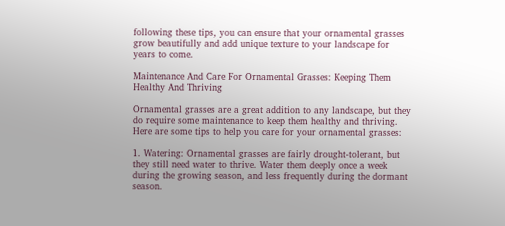following these tips, you can ensure that your ornamental grasses grow beautifully and add unique texture to your landscape for years to come.

Maintenance And Care For Ornamental Grasses: Keeping Them Healthy And Thriving

Ornamental grasses are a great addition to any landscape, but they do require some maintenance to keep them healthy and thriving. Here are some tips to help you care for your ornamental grasses:

1. Watering: Ornamental grasses are fairly drought-tolerant, but they still need water to thrive. Water them deeply once a week during the growing season, and less frequently during the dormant season.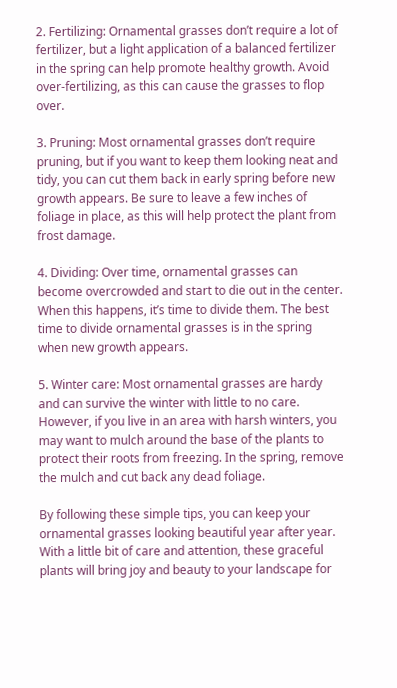2. Fertilizing: Ornamental grasses don’t require a lot of fertilizer, but a light application of a balanced fertilizer in the spring can help promote healthy growth. Avoid over-fertilizing, as this can cause the grasses to flop over.

3. Pruning: Most ornamental grasses don’t require pruning, but if you want to keep them looking neat and tidy, you can cut them back in early spring before new growth appears. Be sure to leave a few inches of foliage in place, as this will help protect the plant from frost damage.

4. Dividing: Over time, ornamental grasses can become overcrowded and start to die out in the center. When this happens, it’s time to divide them. The best time to divide ornamental grasses is in the spring when new growth appears.

5. Winter care: Most ornamental grasses are hardy and can survive the winter with little to no care. However, if you live in an area with harsh winters, you may want to mulch around the base of the plants to protect their roots from freezing. In the spring, remove the mulch and cut back any dead foliage.

By following these simple tips, you can keep your ornamental grasses looking beautiful year after year. With a little bit of care and attention, these graceful plants will bring joy and beauty to your landscape for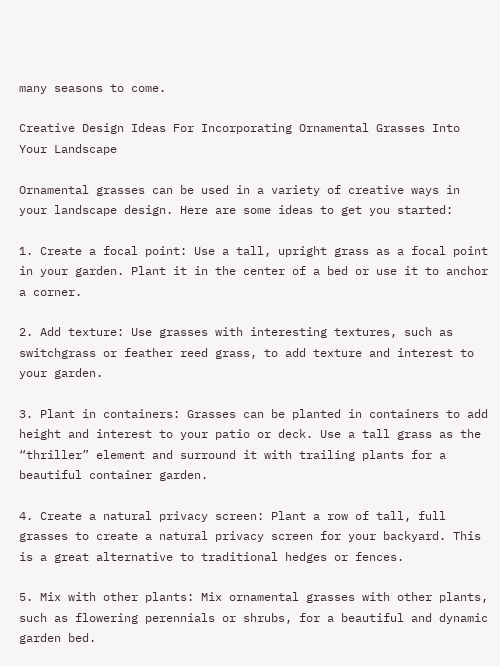many seasons to come.

Creative Design Ideas For Incorporating Ornamental Grasses Into Your Landscape

Ornamental grasses can be used in a variety of creative ways in your landscape design. Here are some ideas to get you started:

1. Create a focal point: Use a tall, upright grass as a focal point in your garden. Plant it in the center of a bed or use it to anchor a corner.

2. Add texture: Use grasses with interesting textures, such as switchgrass or feather reed grass, to add texture and interest to your garden.

3. Plant in containers: Grasses can be planted in containers to add height and interest to your patio or deck. Use a tall grass as the “thriller” element and surround it with trailing plants for a beautiful container garden.

4. Create a natural privacy screen: Plant a row of tall, full grasses to create a natural privacy screen for your backyard. This is a great alternative to traditional hedges or fences.

5. Mix with other plants: Mix ornamental grasses with other plants, such as flowering perennials or shrubs, for a beautiful and dynamic garden bed.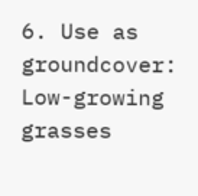6. Use as groundcover: Low-growing grasses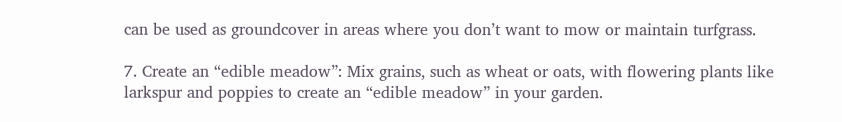can be used as groundcover in areas where you don’t want to mow or maintain turfgrass.

7. Create an “edible meadow”: Mix grains, such as wheat or oats, with flowering plants like larkspur and poppies to create an “edible meadow” in your garden.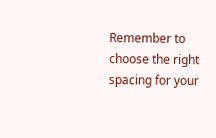Remember to choose the right spacing for your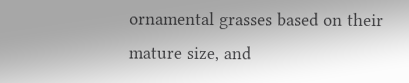ornamental grasses based on their mature size, and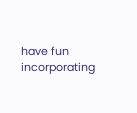have fun incorporating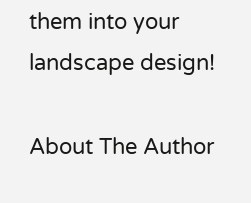them into your landscape design!

About The Author